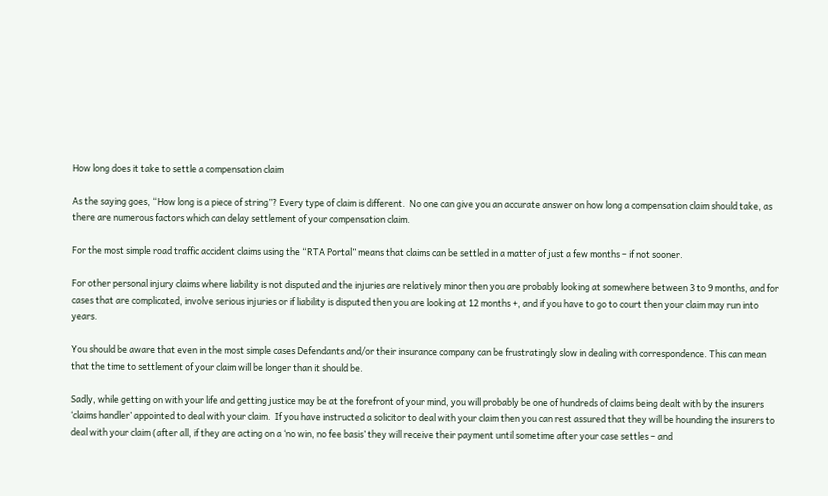How long does it take to settle a compensation claim

As the saying goes, “How long is a piece of string”? Every type of claim is different.  No one can give you an accurate answer on how long a compensation claim should take, as there are numerous factors which can delay settlement of your compensation claim.

For the most simple road traffic accident claims using the “RTA Portal” means that claims can be settled in a matter of just a few months – if not sooner.

For other personal injury claims where liability is not disputed and the injuries are relatively minor then you are probably looking at somewhere between 3 to 9 months, and for cases that are complicated, involve serious injuries or if liability is disputed then you are looking at 12 months +, and if you have to go to court then your claim may run into years.

You should be aware that even in the most simple cases Defendants and/or their insurance company can be frustratingly slow in dealing with correspondence. This can mean that the time to settlement of your claim will be longer than it should be.

Sadly, while getting on with your life and getting justice may be at the forefront of your mind, you will probably be one of hundreds of claims being dealt with by the insurers ‘claims handler’ appointed to deal with your claim.  If you have instructed a solicitor to deal with your claim then you can rest assured that they will be hounding the insurers to deal with your claim (after all, if they are acting on a ‘no win, no fee basis’ they will receive their payment until sometime after your case settles – and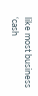like most business ‘cash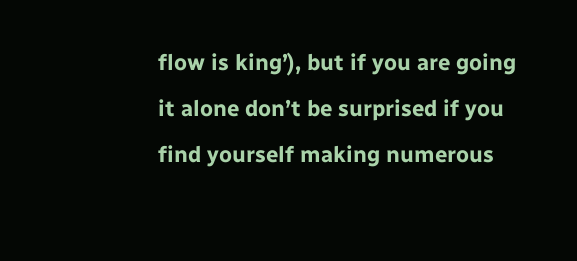flow is king’), but if you are going it alone don’t be surprised if you find yourself making numerous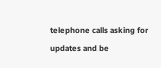telephone calls asking for updates and be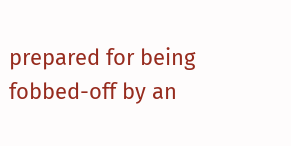prepared for being fobbed-off by an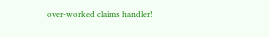over-worked claims handler!